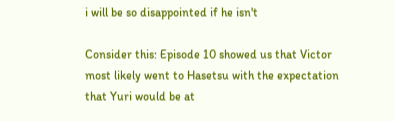i will be so disappointed if he isn't

Consider this: Episode 10 showed us that Victor most likely went to Hasetsu with the expectation that Yuri would be at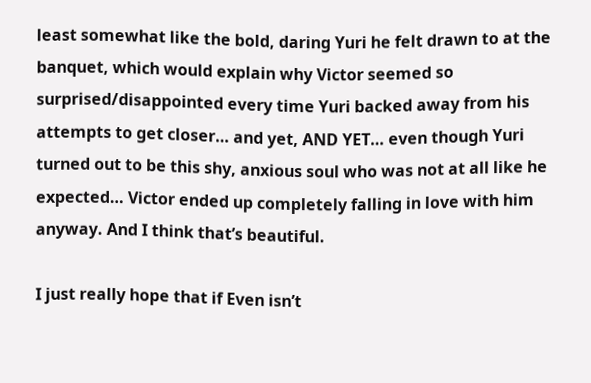least somewhat like the bold, daring Yuri he felt drawn to at the banquet, which would explain why Victor seemed so surprised/disappointed every time Yuri backed away from his attempts to get closer… and yet, AND YET… even though Yuri turned out to be this shy, anxious soul who was not at all like he expected… Victor ended up completely falling in love with him anyway. And I think that’s beautiful.

I just really hope that if Even isn’t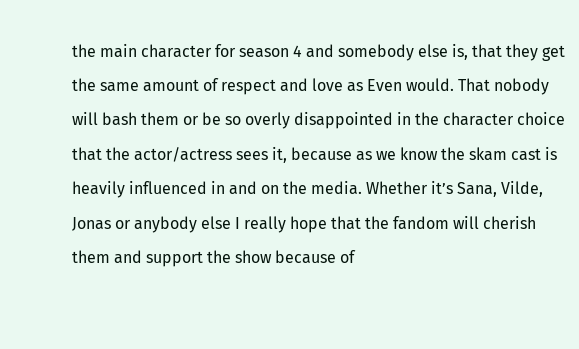the main character for season 4 and somebody else is, that they get the same amount of respect and love as Even would. That nobody will bash them or be so overly disappointed in the character choice that the actor/actress sees it, because as we know the skam cast is heavily influenced in and on the media. Whether it’s Sana, Vilde, Jonas or anybody else I really hope that the fandom will cherish them and support the show because of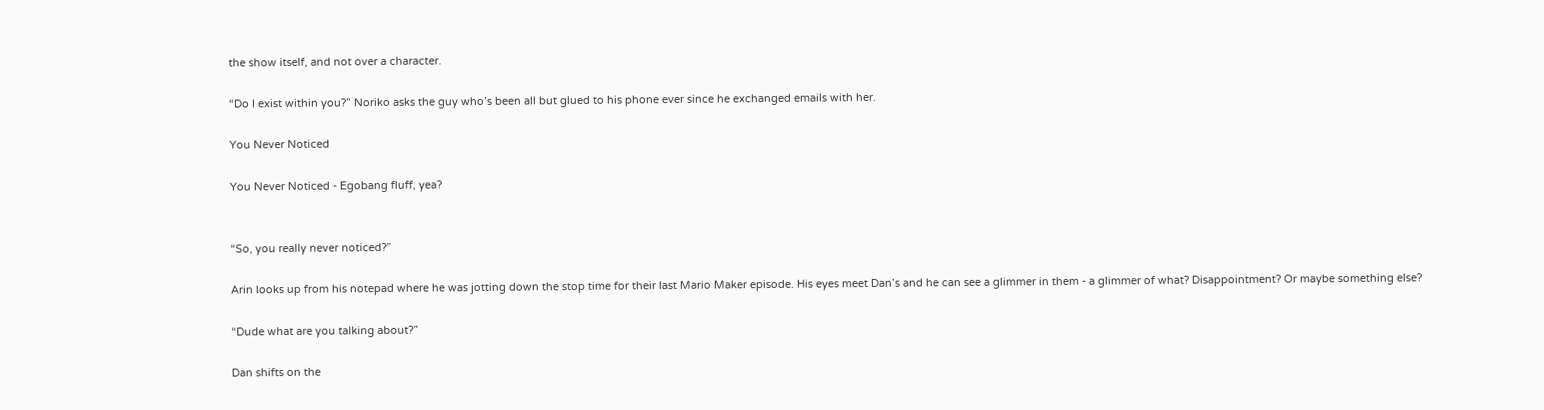the show itself, and not over a character.

“Do I exist within you?” Noriko asks the guy who’s been all but glued to his phone ever since he exchanged emails with her.

You Never Noticed

You Never Noticed - Egobang fluff, yea?


“So, you really never noticed?”

Arin looks up from his notepad where he was jotting down the stop time for their last Mario Maker episode. His eyes meet Dan’s and he can see a glimmer in them - a glimmer of what? Disappointment? Or maybe something else?

“Dude what are you talking about?”

Dan shifts on the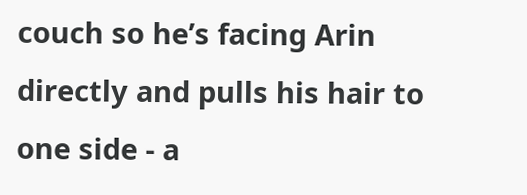couch so he’s facing Arin directly and pulls his hair to one side - a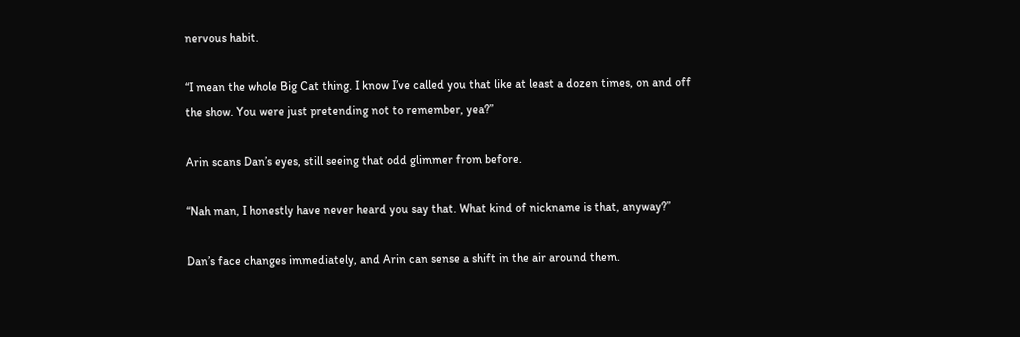nervous habit.

“I mean the whole Big Cat thing. I know I’ve called you that like at least a dozen times, on and off the show. You were just pretending not to remember, yea?”

Arin scans Dan’s eyes, still seeing that odd glimmer from before.

“Nah man, I honestly have never heard you say that. What kind of nickname is that, anyway?”

Dan’s face changes immediately, and Arin can sense a shift in the air around them.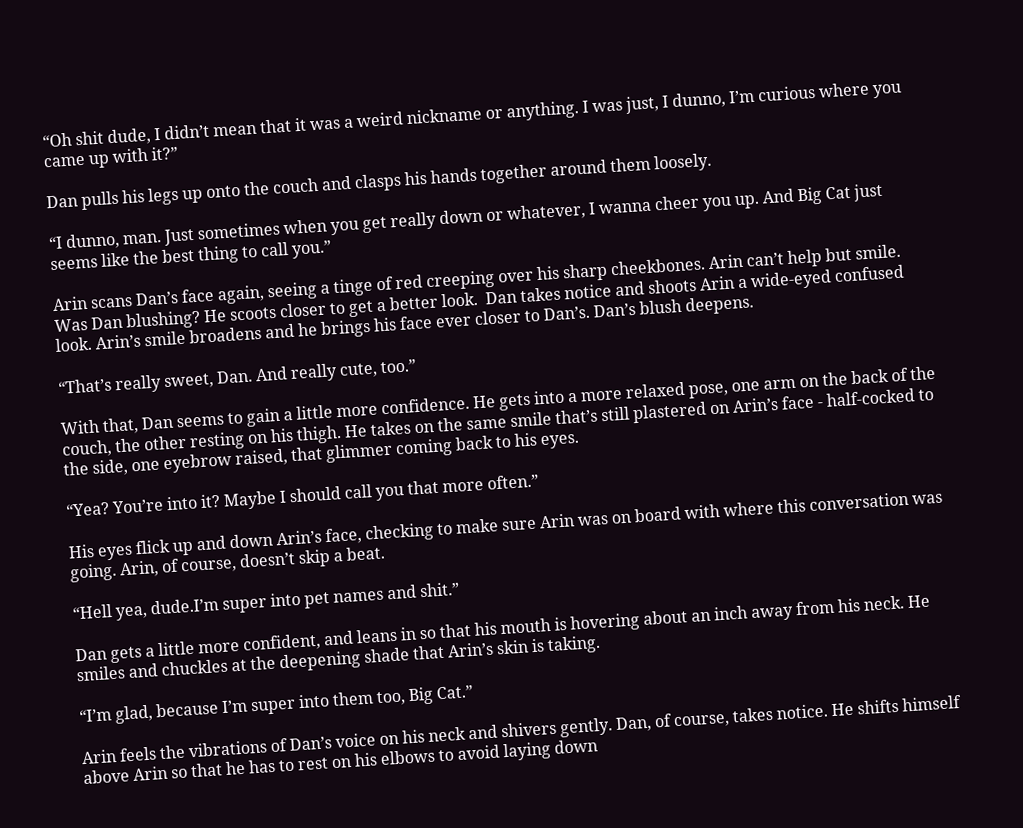“Oh shit dude, I didn’t mean that it was a weird nickname or anything. I was just, I dunno, I’m curious where you came up with it?”

Dan pulls his legs up onto the couch and clasps his hands together around them loosely.

“I dunno, man. Just sometimes when you get really down or whatever, I wanna cheer you up. And Big Cat just seems like the best thing to call you.”

Arin scans Dan’s face again, seeing a tinge of red creeping over his sharp cheekbones. Arin can’t help but smile. Was Dan blushing? He scoots closer to get a better look.  Dan takes notice and shoots Arin a wide-eyed confused look. Arin’s smile broadens and he brings his face ever closer to Dan’s. Dan’s blush deepens.

“That’s really sweet, Dan. And really cute, too.”

With that, Dan seems to gain a little more confidence. He gets into a more relaxed pose, one arm on the back of the couch, the other resting on his thigh. He takes on the same smile that’s still plastered on Arin’s face - half-cocked to the side, one eyebrow raised, that glimmer coming back to his eyes.

“Yea? You’re into it? Maybe I should call you that more often.”

His eyes flick up and down Arin’s face, checking to make sure Arin was on board with where this conversation was going. Arin, of course, doesn’t skip a beat.

“Hell yea, dude.I’m super into pet names and shit.”

Dan gets a little more confident, and leans in so that his mouth is hovering about an inch away from his neck. He smiles and chuckles at the deepening shade that Arin’s skin is taking.

“I’m glad, because I’m super into them too, Big Cat.”

Arin feels the vibrations of Dan’s voice on his neck and shivers gently. Dan, of course, takes notice. He shifts himself above Arin so that he has to rest on his elbows to avoid laying down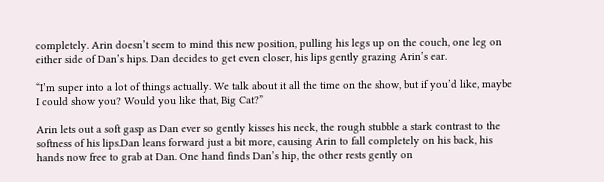completely. Arin doesn’t seem to mind this new position, pulling his legs up on the couch, one leg on either side of Dan’s hips. Dan decides to get even closer, his lips gently grazing Arin’s ear.

“I’m super into a lot of things actually. We talk about it all the time on the show, but if you’d like, maybe I could show you? Would you like that, Big Cat?”

Arin lets out a soft gasp as Dan ever so gently kisses his neck, the rough stubble a stark contrast to the softness of his lips.Dan leans forward just a bit more, causing Arin to fall completely on his back, his hands now free to grab at Dan. One hand finds Dan’s hip, the other rests gently on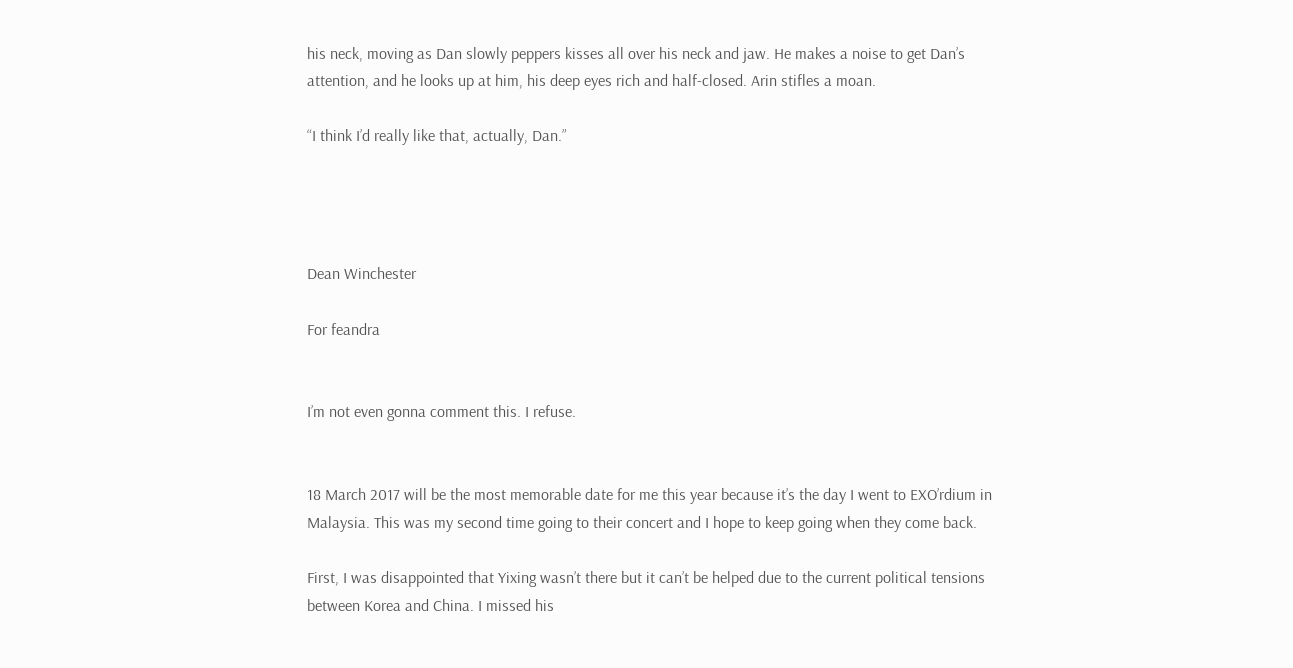his neck, moving as Dan slowly peppers kisses all over his neck and jaw. He makes a noise to get Dan’s attention, and he looks up at him, his deep eyes rich and half-closed. Arin stifles a moan.

“I think I’d really like that, actually, Dan.”




Dean Winchester

For feandra


I’m not even gonna comment this. I refuse.


18 March 2017 will be the most memorable date for me this year because it’s the day I went to EXO’rdium in Malaysia. This was my second time going to their concert and I hope to keep going when they come back.

First, I was disappointed that Yixing wasn’t there but it can’t be helped due to the current political tensions between Korea and China. I missed his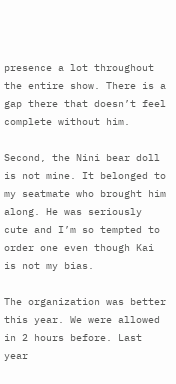presence a lot throughout the entire show. There is a gap there that doesn’t feel complete without him.

Second, the Nini bear doll is not mine. It belonged to my seatmate who brought him along. He was seriously cute and I’m so tempted to order one even though Kai is not my bias.

The organization was better this year. We were allowed in 2 hours before. Last year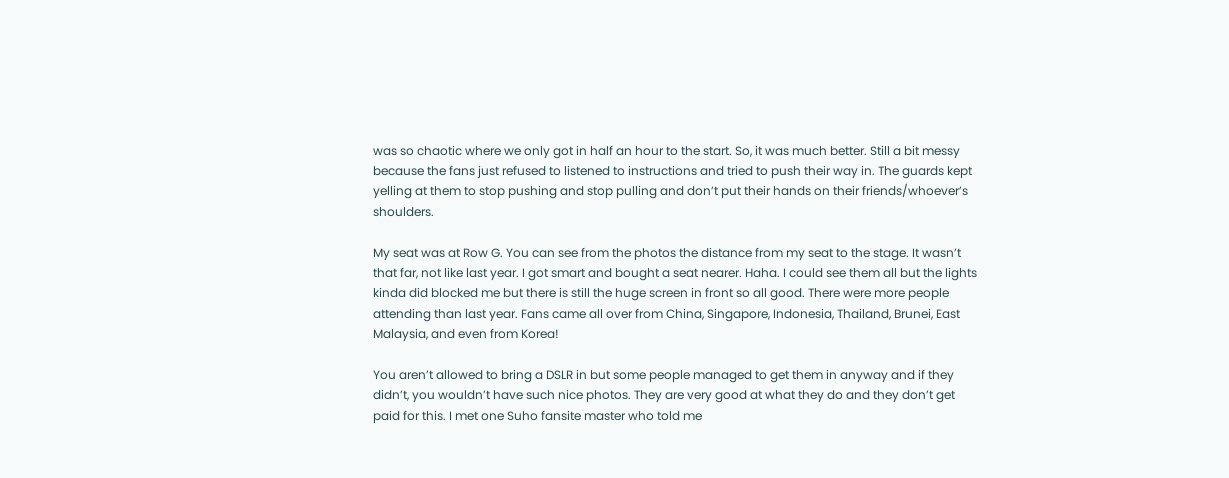was so chaotic where we only got in half an hour to the start. So, it was much better. Still a bit messy because the fans just refused to listened to instructions and tried to push their way in. The guards kept yelling at them to stop pushing and stop pulling and don’t put their hands on their friends/whoever’s shoulders.

My seat was at Row G. You can see from the photos the distance from my seat to the stage. It wasn’t that far, not like last year. I got smart and bought a seat nearer. Haha. I could see them all but the lights kinda did blocked me but there is still the huge screen in front so all good. There were more people attending than last year. Fans came all over from China, Singapore, Indonesia, Thailand, Brunei, East Malaysia, and even from Korea!

You aren’t allowed to bring a DSLR in but some people managed to get them in anyway and if they didn’t, you wouldn’t have such nice photos. They are very good at what they do and they don’t get paid for this. I met one Suho fansite master who told me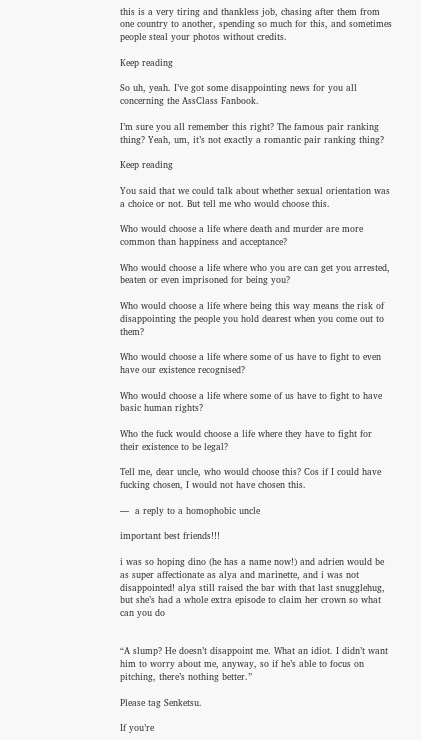this is a very tiring and thankless job, chasing after them from one country to another, spending so much for this, and sometimes people steal your photos without credits.

Keep reading

So uh, yeah. I’ve got some disappointing news for you all concerning the AssClass Fanbook.

I’m sure you all remember this right? The famous pair ranking thing? Yeah, um, it’s not exactly a romantic pair ranking thing?

Keep reading

You said that we could talk about whether sexual orientation was a choice or not. But tell me who would choose this.

Who would choose a life where death and murder are more common than happiness and acceptance?

Who would choose a life where who you are can get you arrested, beaten or even imprisoned for being you?

Who would choose a life where being this way means the risk of disappointing the people you hold dearest when you come out to them?

Who would choose a life where some of us have to fight to even have our existence recognised?

Who would choose a life where some of us have to fight to have basic human rights?

Who the fuck would choose a life where they have to fight for their existence to be legal?

Tell me, dear uncle, who would choose this? Cos if I could have fucking chosen, I would not have chosen this.

—  a reply to a homophobic uncle

important best friends!!!

i was so hoping dino (he has a name now!) and adrien would be as super affectionate as alya and marinette, and i was not disappointed! alya still raised the bar with that last snugglehug, but she’s had a whole extra episode to claim her crown so what can you do


“A slump? He doesn’t disappoint me. What an idiot. I didn’t want him to worry about me, anyway, so if he’s able to focus on pitching, there’s nothing better.”

Please tag Senketsu.

If you’re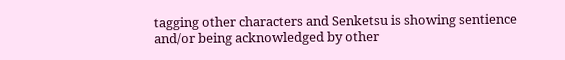tagging other characters and Senketsu is showing sentience and/or being acknowledged by other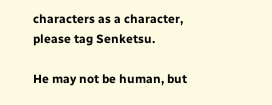characters as a character, please tag Senketsu.

He may not be human, but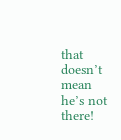that doesn’t mean he’s not there!